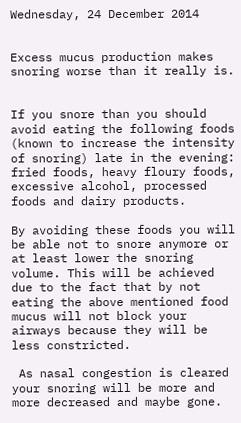Wednesday, 24 December 2014


Excess mucus production makes snoring worse than it really is.


If you snore than you should avoid eating the following foods (known to increase the intensity of snoring) late in the evening:
fried foods, heavy floury foods, excessive alcohol, processed foods and dairy products.

By avoiding these foods you will be able not to snore anymore or at least lower the snoring volume. This will be achieved due to the fact that by not eating the above mentioned food mucus will not block your airways because they will be less constricted.

 As nasal congestion is cleared your snoring will be more and more decreased and maybe gone.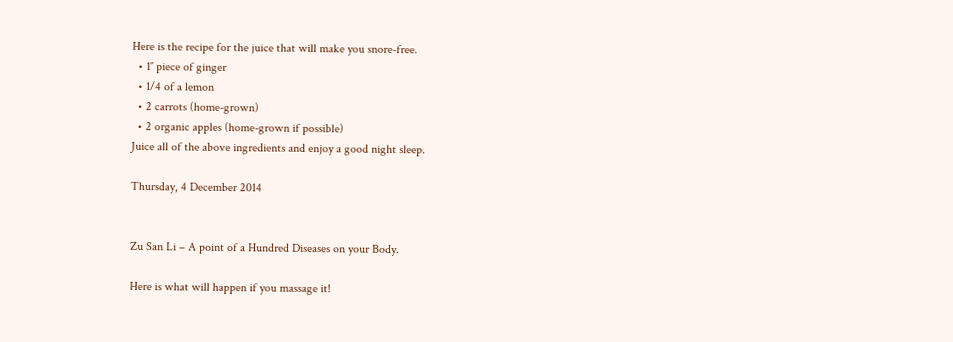Here is the recipe for the juice that will make you snore-free.
  • 1″ piece of ginger
  • 1/4 of a lemon
  • 2 carrots (home-grown)
  • 2 organic apples (home-grown if possible)
Juice all of the above ingredients and enjoy a good night sleep.

Thursday, 4 December 2014


Zu San Li – A point of a Hundred Diseases on your Body.

Here is what will happen if you massage it!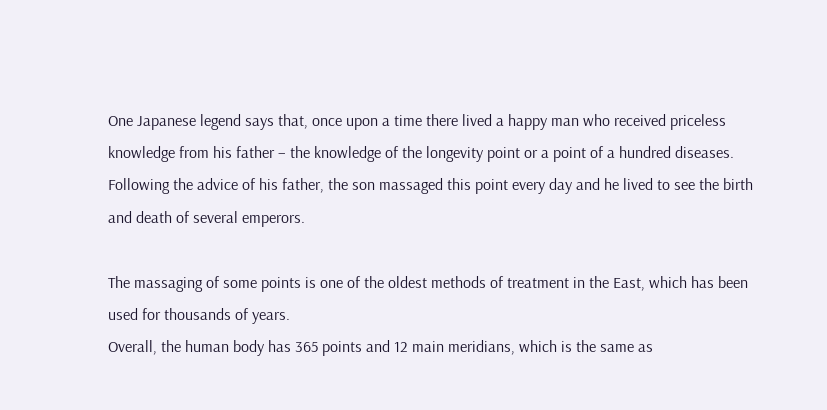One Japanese legend says that, once upon a time there lived a happy man who received priceless knowledge from his father – the knowledge of the longevity point or a point of a hundred diseases.
Following the advice of his father, the son massaged this point every day and he lived to see the birth and death of several emperors.

The massaging of some points is one of the oldest methods of treatment in the East, which has been used for thousands of years.
Overall, the human body has 365 points and 12 main meridians, which is the same as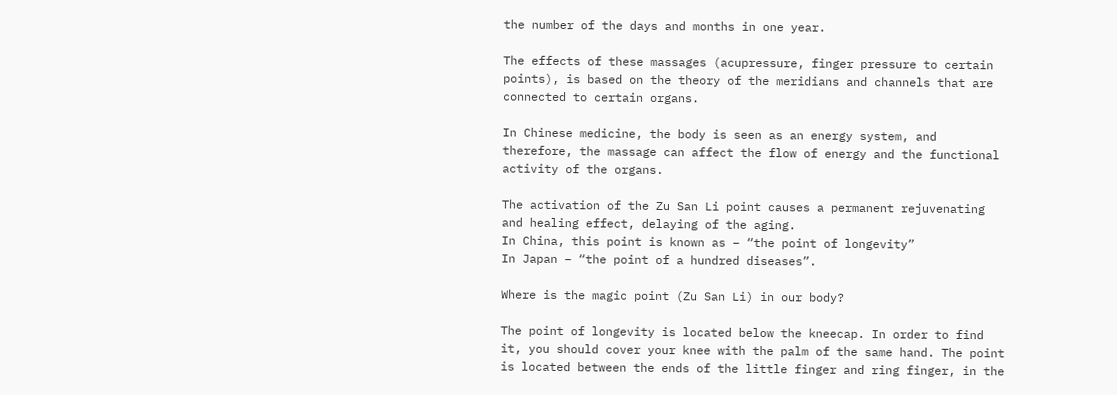the number of the days and months in one year.

The effects of these massages (acupressure, finger pressure to certain points), is based on the theory of the meridians and channels that are connected to certain organs.

In Chinese medicine, the body is seen as an energy system, and therefore, the massage can affect the flow of energy and the functional activity of the organs.

The activation of the Zu San Li point causes a permanent rejuvenating and healing effect, delaying of the aging.
In China, this point is known as – “the point of longevity”
In Japan – “the point of a hundred diseases”.

Where is the magic point (Zu San Li) in our body?

The point of longevity is located below the kneecap. In order to find it, you should cover your knee with the palm of the same hand. The point is located between the ends of the little finger and ring finger, in the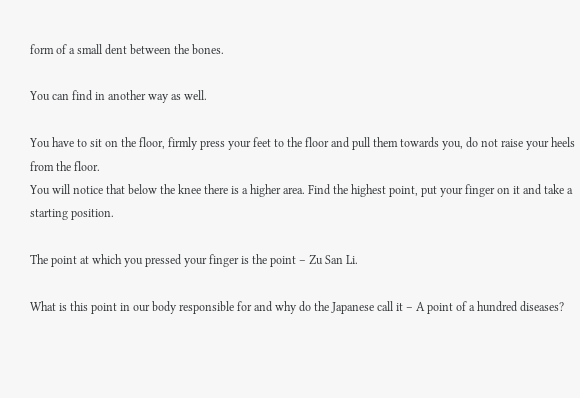form of a small dent between the bones.

You can find in another way as well.

You have to sit on the floor, firmly press your feet to the floor and pull them towards you, do not raise your heels from the floor.
You will notice that below the knee there is a higher area. Find the highest point, put your finger on it and take a starting position.

The point at which you pressed your finger is the point – Zu San Li.

What is this point in our body responsible for and why do the Japanese call it – A point of a hundred diseases?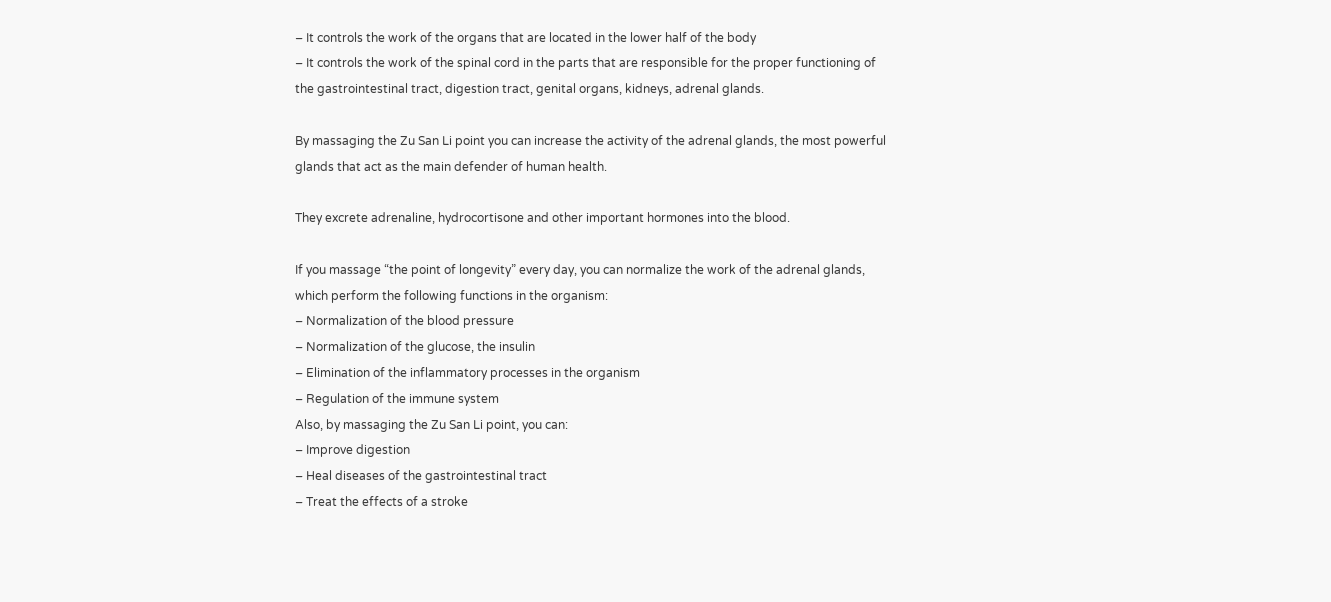– It controls the work of the organs that are located in the lower half of the body
– It controls the work of the spinal cord in the parts that are responsible for the proper functioning of the gastrointestinal tract, digestion tract, genital organs, kidneys, adrenal glands.

By massaging the Zu San Li point you can increase the activity of the adrenal glands, the most powerful glands that act as the main defender of human health.

They excrete adrenaline, hydrocortisone and other important hormones into the blood.

If you massage “the point of longevity” every day, you can normalize the work of the adrenal glands, which perform the following functions in the organism:
– Normalization of the blood pressure
– Normalization of the glucose, the insulin
– Elimination of the inflammatory processes in the organism
– Regulation of the immune system
Also, by massaging the Zu San Li point, you can:
– Improve digestion
– Heal diseases of the gastrointestinal tract
– Treat the effects of a stroke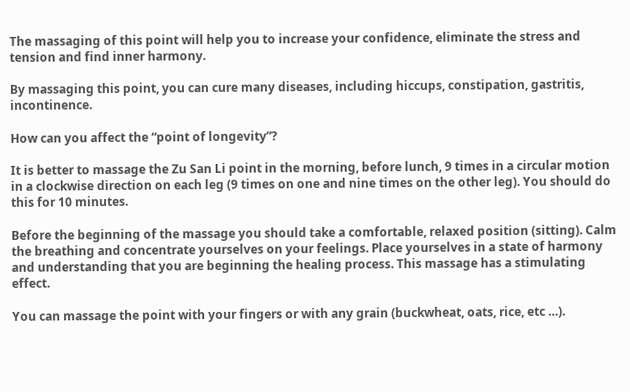The massaging of this point will help you to increase your confidence, eliminate the stress and tension and find inner harmony.

By massaging this point, you can cure many diseases, including hiccups, constipation, gastritis, incontinence.

How can you affect the “point of longevity”?

It is better to massage the Zu San Li point in the morning, before lunch, 9 times in a circular motion in a clockwise direction on each leg (9 times on one and nine times on the other leg). You should do this for 10 minutes.

Before the beginning of the massage you should take a comfortable, relaxed position (sitting). Calm the breathing and concentrate yourselves on your feelings. Place yourselves in a state of harmony and understanding that you are beginning the healing process. This massage has a stimulating effect.

You can massage the point with your fingers or with any grain (buckwheat, oats, rice, etc …).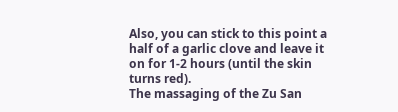Also, you can stick to this point a half of a garlic clove and leave it on for 1-2 hours (until the skin turns red).
The massaging of the Zu San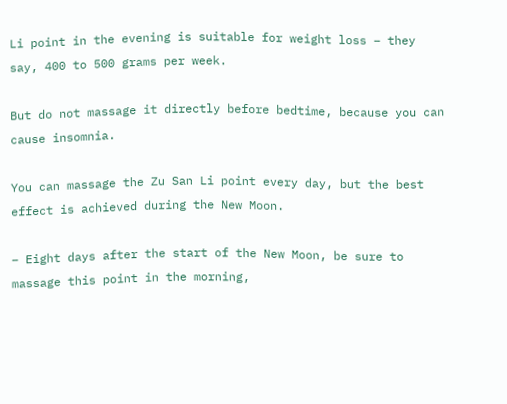Li point in the evening is suitable for weight loss – they say, 400 to 500 grams per week.

But do not massage it directly before bedtime, because you can cause insomnia.

You can massage the Zu San Li point every day, but the best effect is achieved during the New Moon.

– Eight days after the start of the New Moon, be sure to massage this point in the morning,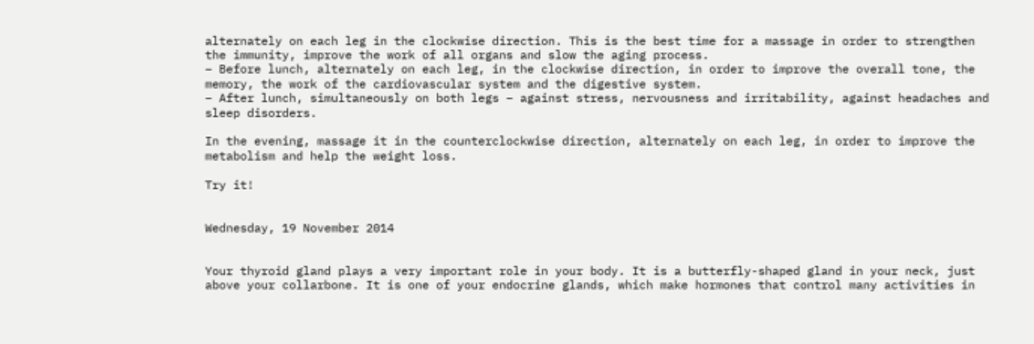alternately on each leg in the clockwise direction. This is the best time for a massage in order to strengthen the immunity, improve the work of all organs and slow the aging process.
– Before lunch, alternately on each leg, in the clockwise direction, in order to improve the overall tone, the memory, the work of the cardiovascular system and the digestive system.
– After lunch, simultaneously on both legs – against stress, nervousness and irritability, against headaches and sleep disorders.

In the evening, massage it in the counterclockwise direction, alternately on each leg, in order to improve the metabolism and help the weight loss.

Try it!


Wednesday, 19 November 2014


Your thyroid gland plays a very important role in your body. It is a butterfly-shaped gland in your neck, just above your collarbone. It is one of your endocrine glands, which make hormones that control many activities in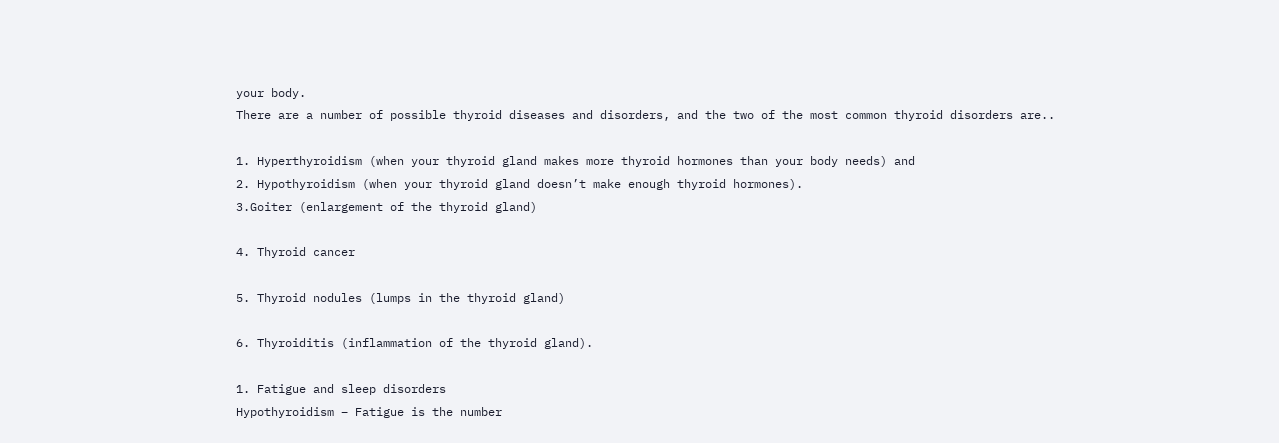your body.
There are a number of possible thyroid diseases and disorders, and the two of the most common thyroid disorders are..

1. Hyperthyroidism (when your thyroid gland makes more thyroid hormones than your body needs) and
2. Hypothyroidism (when your thyroid gland doesn’t make enough thyroid hormones).
3.Goiter (enlargement of the thyroid gland)

4. Thyroid cancer

5. Thyroid nodules (lumps in the thyroid gland)

6. Thyroiditis (inflammation of the thyroid gland).

1. Fatigue and sleep disorders
Hypothyroidism – Fatigue is the number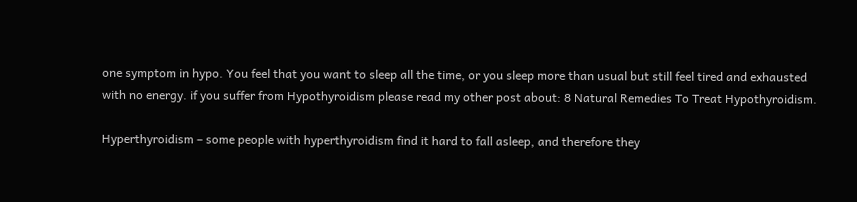one symptom in hypo. You feel that you want to sleep all the time, or you sleep more than usual but still feel tired and exhausted with no energy. if you suffer from Hypothyroidism please read my other post about: 8 Natural Remedies To Treat Hypothyroidism.

Hyperthyroidism – some people with hyperthyroidism find it hard to fall asleep, and therefore they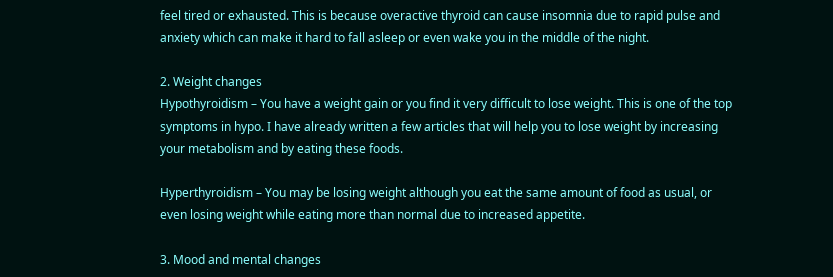feel tired or exhausted. This is because overactive thyroid can cause insomnia due to rapid pulse and anxiety which can make it hard to fall asleep or even wake you in the middle of the night.

2. Weight changes
Hypothyroidism – You have a weight gain or you find it very difficult to lose weight. This is one of the top symptoms in hypo. I have already written a few articles that will help you to lose weight by increasing your metabolism and by eating these foods.

Hyperthyroidism – You may be losing weight although you eat the same amount of food as usual, or even losing weight while eating more than normal due to increased appetite.

3. Mood and mental changes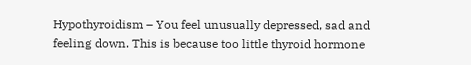Hypothyroidism – You feel unusually depressed, sad and feeling down. This is because too little thyroid hormone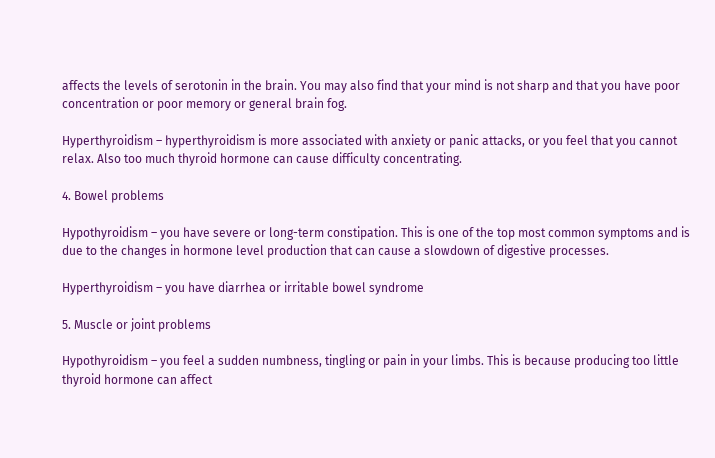affects the levels of serotonin in the brain. You may also find that your mind is not sharp and that you have poor concentration or poor memory or general brain fog.

Hyperthyroidism – hyperthyroidism is more associated with anxiety or panic attacks, or you feel that you cannot relax. Also too much thyroid hormone can cause difficulty concentrating.

4. Bowel problems

Hypothyroidism – you have severe or long-term constipation. This is one of the top most common symptoms and is due to the changes in hormone level production that can cause a slowdown of digestive processes.

Hyperthyroidism – you have diarrhea or irritable bowel syndrome

5. Muscle or joint problems

Hypothyroidism – you feel a sudden numbness, tingling or pain in your limbs. This is because producing too little thyroid hormone can affect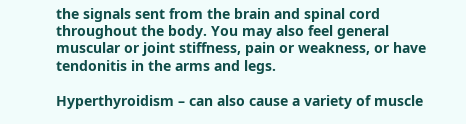the signals sent from the brain and spinal cord throughout the body. You may also feel general muscular or joint stiffness, pain or weakness, or have tendonitis in the arms and legs.

Hyperthyroidism – can also cause a variety of muscle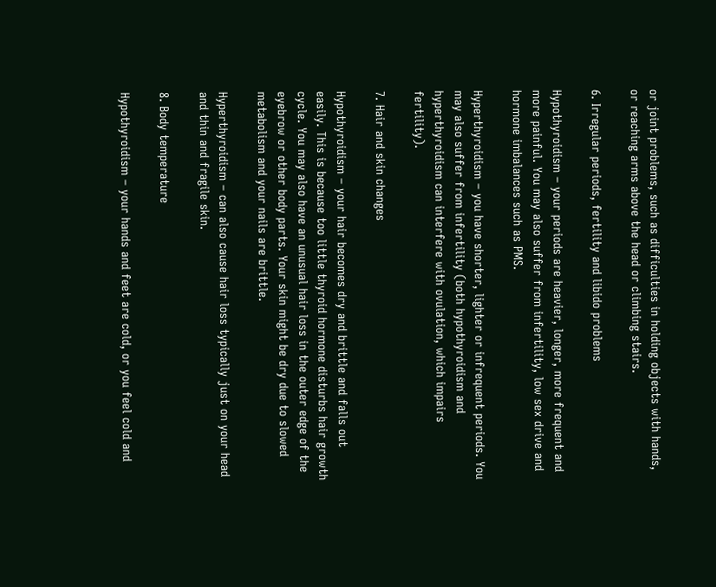or joint problems, such as difficulties in holding objects with hands, or reaching arms above the head or climbing stairs.

6. Irregular periods, fertility and libido problems

Hypothyroidism – your periods are heavier, longer, more frequent and more painful. You may also suffer from infertility, low sex drive and hormone imbalances such as PMS.

Hyperthyroidism – you have shorter, lighter or infrequent periods. You may also suffer from infertility (both hypothyroidism and hyperthyroidism can interfere with ovulation, which impairs fertility).

7. Hair and skin changes

Hypothyroidism – your hair becomes dry and brittle and falls out easily. This is because too little thyroid hormone disturbs hair growth cycle. You may also have an unusual hair loss in the outer edge of the eyebrow or other body parts. Your skin might be dry due to slowed metabolism and your nails are brittle.

Hyperthyroidism – can also cause hair loss typically just on your head and thin and fragile skin.

8. Body temperature

Hypothyroidism – your hands and feet are cold, or you feel cold and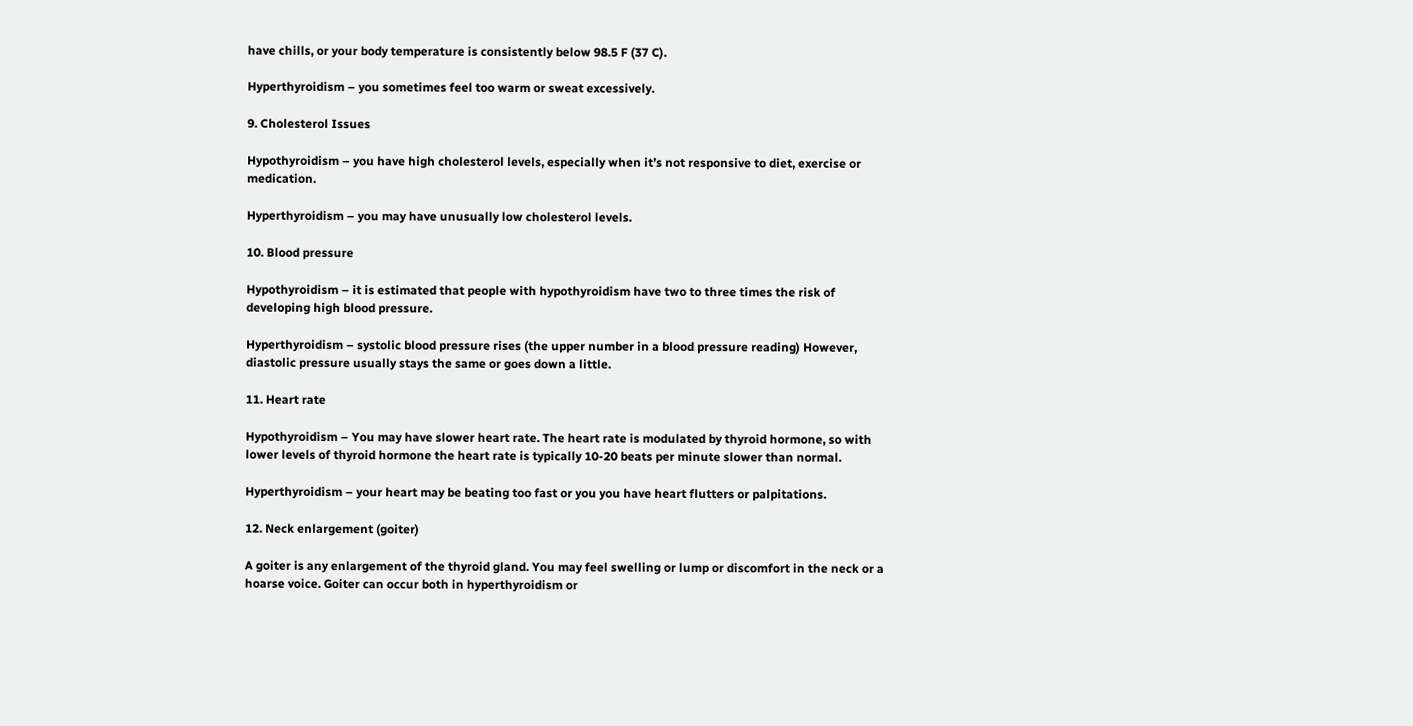have chills, or your body temperature is consistently below 98.5 F (37 C).

Hyperthyroidism – you sometimes feel too warm or sweat excessively.

9. Cholesterol Issues

Hypothyroidism – you have high cholesterol levels, especially when it’s not responsive to diet, exercise or medication.

Hyperthyroidism – you may have unusually low cholesterol levels.

10. Blood pressure

Hypothyroidism – it is estimated that people with hypothyroidism have two to three times the risk of developing high blood pressure.

Hyperthyroidism – systolic blood pressure rises (the upper number in a blood pressure reading) However, diastolic pressure usually stays the same or goes down a little.

11. Heart rate

Hypothyroidism – You may have slower heart rate. The heart rate is modulated by thyroid hormone, so with lower levels of thyroid hormone the heart rate is typically 10-20 beats per minute slower than normal.

Hyperthyroidism – your heart may be beating too fast or you you have heart flutters or palpitations.

12. Neck enlargement (goiter)

A goiter is any enlargement of the thyroid gland. You may feel swelling or lump or discomfort in the neck or a hoarse voice. Goiter can occur both in hyperthyroidism or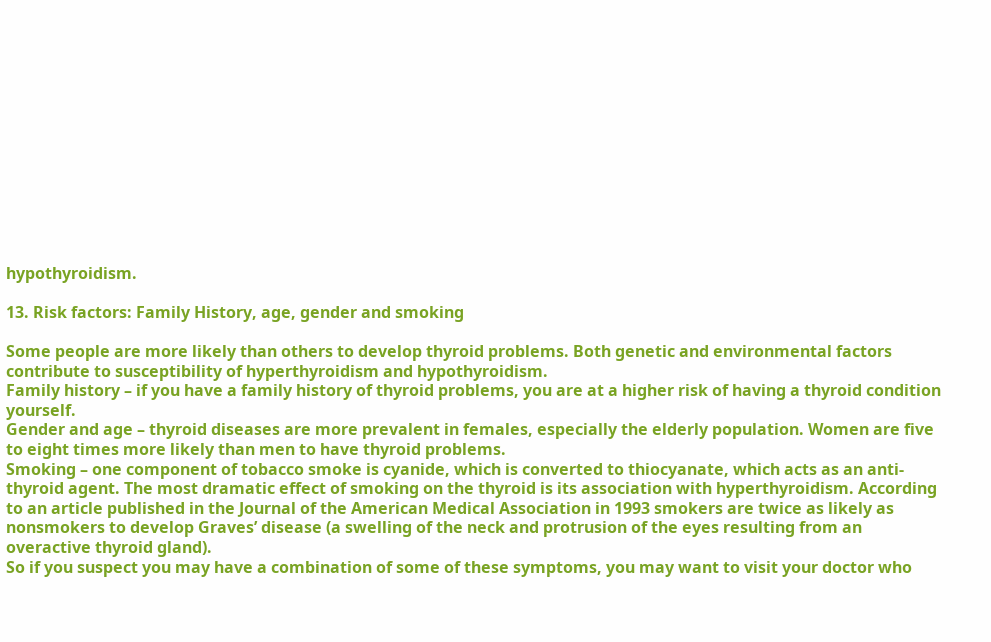hypothyroidism.

13. Risk factors: Family History, age, gender and smoking

Some people are more likely than others to develop thyroid problems. Both genetic and environmental factors contribute to susceptibility of hyperthyroidism and hypothyroidism.
Family history – if you have a family history of thyroid problems, you are at a higher risk of having a thyroid condition yourself.
Gender and age – thyroid diseases are more prevalent in females, especially the elderly population. Women are five to eight times more likely than men to have thyroid problems.
Smoking – one component of tobacco smoke is cyanide, which is converted to thiocyanate, which acts as an anti-thyroid agent. The most dramatic effect of smoking on the thyroid is its association with hyperthyroidism. According to an article published in the Journal of the American Medical Association in 1993 smokers are twice as likely as nonsmokers to develop Graves’ disease (a swelling of the neck and protrusion of the eyes resulting from an overactive thyroid gland).
So if you suspect you may have a combination of some of these symptoms, you may want to visit your doctor who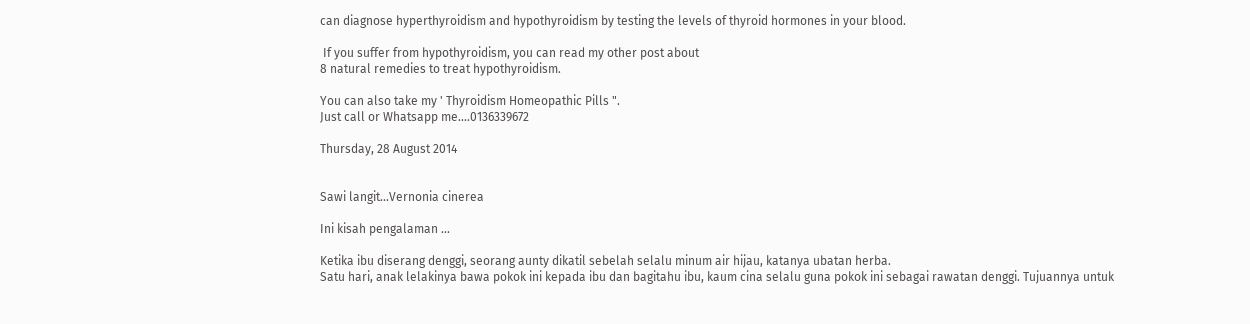can diagnose hyperthyroidism and hypothyroidism by testing the levels of thyroid hormones in your blood.

 If you suffer from hypothyroidism, you can read my other post about
8 natural remedies to treat hypothyroidism.

You can also take my ' Thyroidism Homeopathic Pills ".
Just call or Whatsapp me....0136339672

Thursday, 28 August 2014


Sawi langit...Vernonia cinerea

Ini kisah pengalaman ...

Ketika ibu diserang denggi, seorang aunty dikatil sebelah selalu minum air hijau, katanya ubatan herba.
Satu hari, anak lelakinya bawa pokok ini kepada ibu dan bagitahu ibu, kaum cina selalu guna pokok ini sebagai rawatan denggi. Tujuannya untuk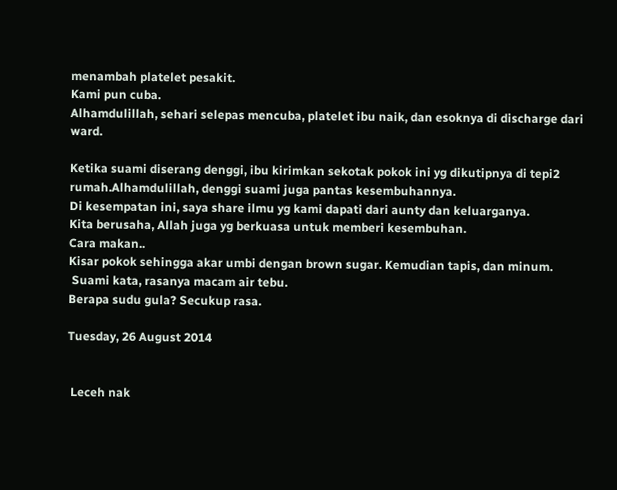menambah platelet pesakit.
Kami pun cuba.
Alhamdulillah, sehari selepas mencuba, platelet ibu naik, dan esoknya di discharge dari ward.

Ketika suami diserang denggi, ibu kirimkan sekotak pokok ini yg dikutipnya di tepi2 rumah.Alhamdulillah, denggi suami juga pantas kesembuhannya.
Di kesempatan ini, saya share ilmu yg kami dapati dari aunty dan keluarganya.
Kita berusaha, Allah juga yg berkuasa untuk memberi kesembuhan.
Cara makan..
Kisar pokok sehingga akar umbi dengan brown sugar. Kemudian tapis, dan minum.
 Suami kata, rasanya macam air tebu.
Berapa sudu gula? Secukup rasa.

Tuesday, 26 August 2014


 Leceh nak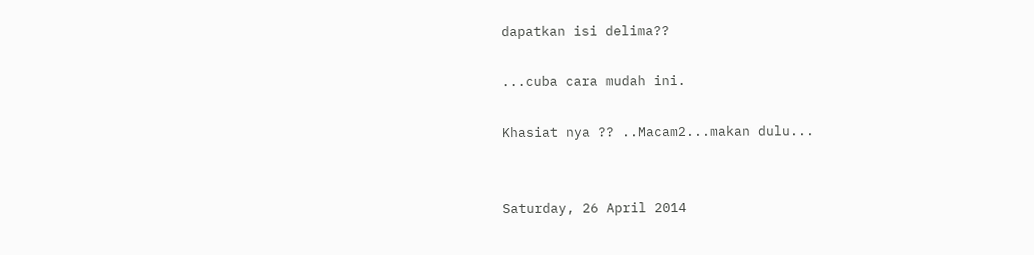dapatkan isi delima??

...cuba cara mudah ini.

Khasiat nya ?? ..Macam2...makan dulu...


Saturday, 26 April 2014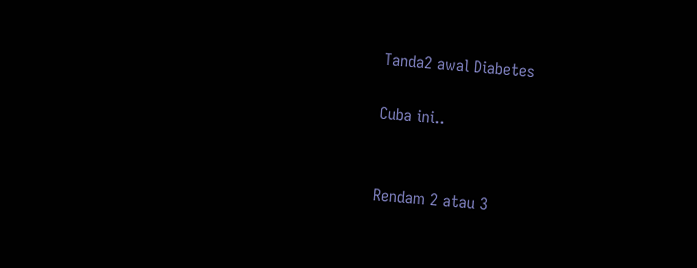Tanda2 awal Diabetes

Cuba ini..


Rendam 2 atau 3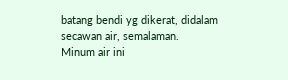batang bendi yg dikerat, didalam secawan air, semalaman.
Minum air ini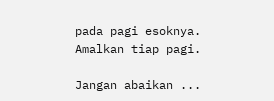pada pagi esoknya.
Amalkan tiap pagi.

Jangan abaikan ...